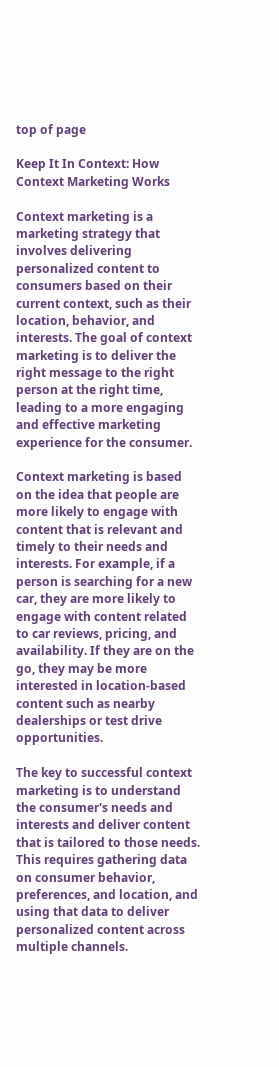top of page

Keep It In Context: How Context Marketing Works

Context marketing is a marketing strategy that involves delivering personalized content to consumers based on their current context, such as their location, behavior, and interests. The goal of context marketing is to deliver the right message to the right person at the right time, leading to a more engaging and effective marketing experience for the consumer.

Context marketing is based on the idea that people are more likely to engage with content that is relevant and timely to their needs and interests. For example, if a person is searching for a new car, they are more likely to engage with content related to car reviews, pricing, and availability. If they are on the go, they may be more interested in location-based content such as nearby dealerships or test drive opportunities.

The key to successful context marketing is to understand the consumer's needs and interests and deliver content that is tailored to those needs. This requires gathering data on consumer behavior, preferences, and location, and using that data to deliver personalized content across multiple channels.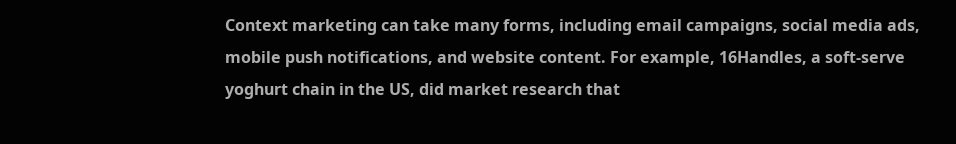Context marketing can take many forms, including email campaigns, social media ads, mobile push notifications, and website content. For example, 16Handles, a soft-serve yoghurt chain in the US, did market research that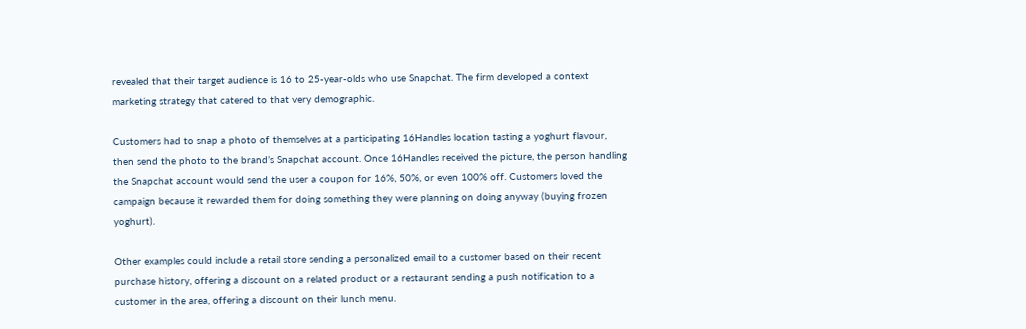revealed that their target audience is 16 to 25-year-olds who use Snapchat. The firm developed a context marketing strategy that catered to that very demographic.

Customers had to snap a photo of themselves at a participating 16Handles location tasting a yoghurt flavour, then send the photo to the brand’s Snapchat account. Once 16Handles received the picture, the person handling the Snapchat account would send the user a coupon for 16%, 50%, or even 100% off. Customers loved the campaign because it rewarded them for doing something they were planning on doing anyway (buying frozen yoghurt).

Other examples could include a retail store sending a personalized email to a customer based on their recent purchase history, offering a discount on a related product or a restaurant sending a push notification to a customer in the area, offering a discount on their lunch menu.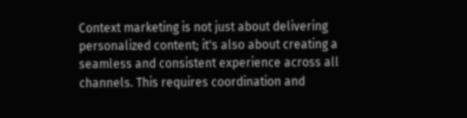Context marketing is not just about delivering personalized content; it's also about creating a seamless and consistent experience across all channels. This requires coordination and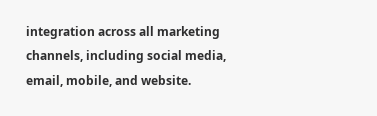integration across all marketing channels, including social media, email, mobile, and website.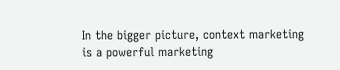In the bigger picture, context marketing is a powerful marketing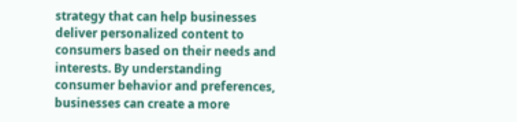strategy that can help businesses deliver personalized content to consumers based on their needs and interests. By understanding consumer behavior and preferences, businesses can create a more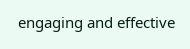engaging and effective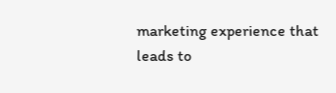marketing experience that leads to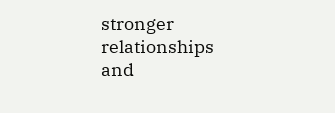stronger relationships and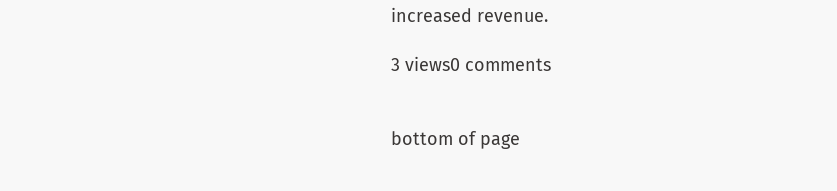increased revenue.

3 views0 comments


bottom of page